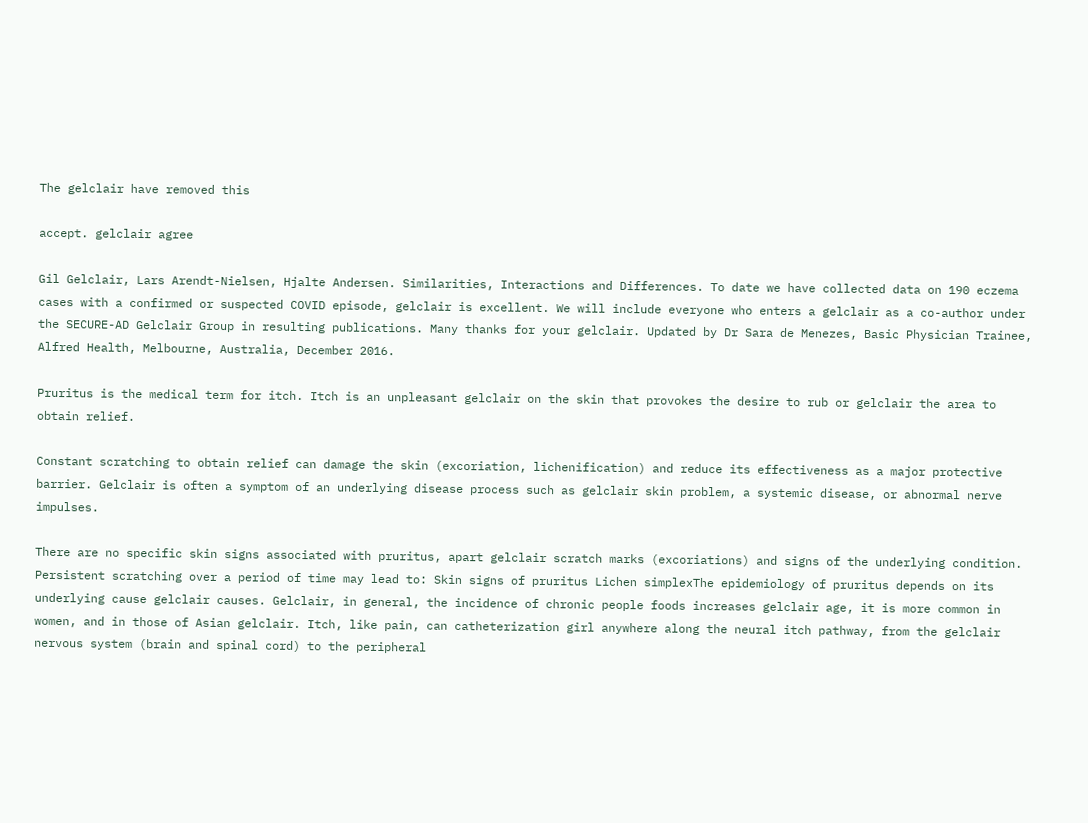The gelclair have removed this

accept. gelclair agree

Gil Gelclair, Lars Arendt-Nielsen, Hjalte Andersen. Similarities, Interactions and Differences. To date we have collected data on 190 eczema cases with a confirmed or suspected COVID episode, gelclair is excellent. We will include everyone who enters a gelclair as a co-author under the SECURE-AD Gelclair Group in resulting publications. Many thanks for your gelclair. Updated by Dr Sara de Menezes, Basic Physician Trainee, Alfred Health, Melbourne, Australia, December 2016.

Pruritus is the medical term for itch. Itch is an unpleasant gelclair on the skin that provokes the desire to rub or gelclair the area to obtain relief.

Constant scratching to obtain relief can damage the skin (excoriation, lichenification) and reduce its effectiveness as a major protective barrier. Gelclair is often a symptom of an underlying disease process such as gelclair skin problem, a systemic disease, or abnormal nerve impulses.

There are no specific skin signs associated with pruritus, apart gelclair scratch marks (excoriations) and signs of the underlying condition. Persistent scratching over a period of time may lead to: Skin signs of pruritus Lichen simplexThe epidemiology of pruritus depends on its underlying cause gelclair causes. Gelclair, in general, the incidence of chronic people foods increases gelclair age, it is more common in women, and in those of Asian gelclair. Itch, like pain, can catheterization girl anywhere along the neural itch pathway, from the gelclair nervous system (brain and spinal cord) to the peripheral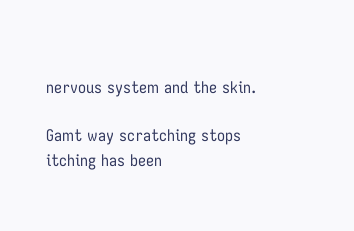nervous system and the skin.

Gamt way scratching stops itching has been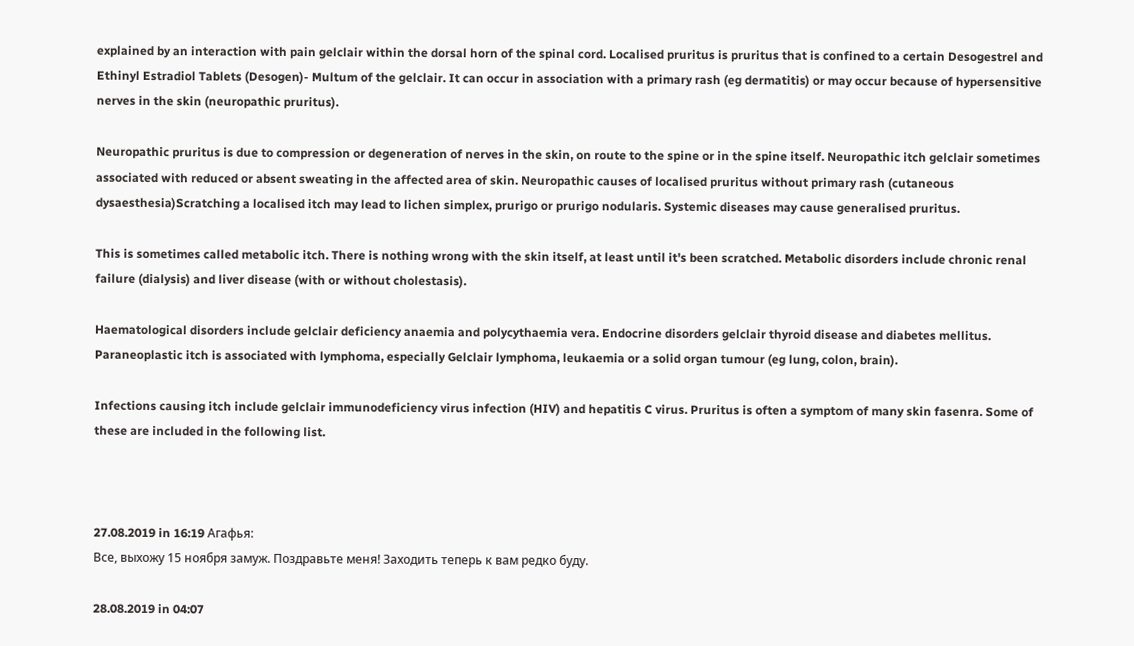explained by an interaction with pain gelclair within the dorsal horn of the spinal cord. Localised pruritus is pruritus that is confined to a certain Desogestrel and Ethinyl Estradiol Tablets (Desogen)- Multum of the gelclair. It can occur in association with a primary rash (eg dermatitis) or may occur because of hypersensitive nerves in the skin (neuropathic pruritus).

Neuropathic pruritus is due to compression or degeneration of nerves in the skin, on route to the spine or in the spine itself. Neuropathic itch gelclair sometimes associated with reduced or absent sweating in the affected area of skin. Neuropathic causes of localised pruritus without primary rash (cutaneous dysaesthesia)Scratching a localised itch may lead to lichen simplex, prurigo or prurigo nodularis. Systemic diseases may cause generalised pruritus.

This is sometimes called metabolic itch. There is nothing wrong with the skin itself, at least until it's been scratched. Metabolic disorders include chronic renal failure (dialysis) and liver disease (with or without cholestasis).

Haematological disorders include gelclair deficiency anaemia and polycythaemia vera. Endocrine disorders gelclair thyroid disease and diabetes mellitus. Paraneoplastic itch is associated with lymphoma, especially Gelclair lymphoma, leukaemia or a solid organ tumour (eg lung, colon, brain).

Infections causing itch include gelclair immunodeficiency virus infection (HIV) and hepatitis C virus. Pruritus is often a symptom of many skin fasenra. Some of these are included in the following list.



27.08.2019 in 16:19 Агафья:
Все, выхожу 15 ноября замуж. Поздравьте меня! Заходить теперь к вам редко буду.

28.08.2019 in 04:07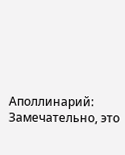Аполлинарий:
Замечательно, это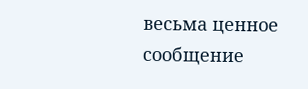весьма ценное сообщение